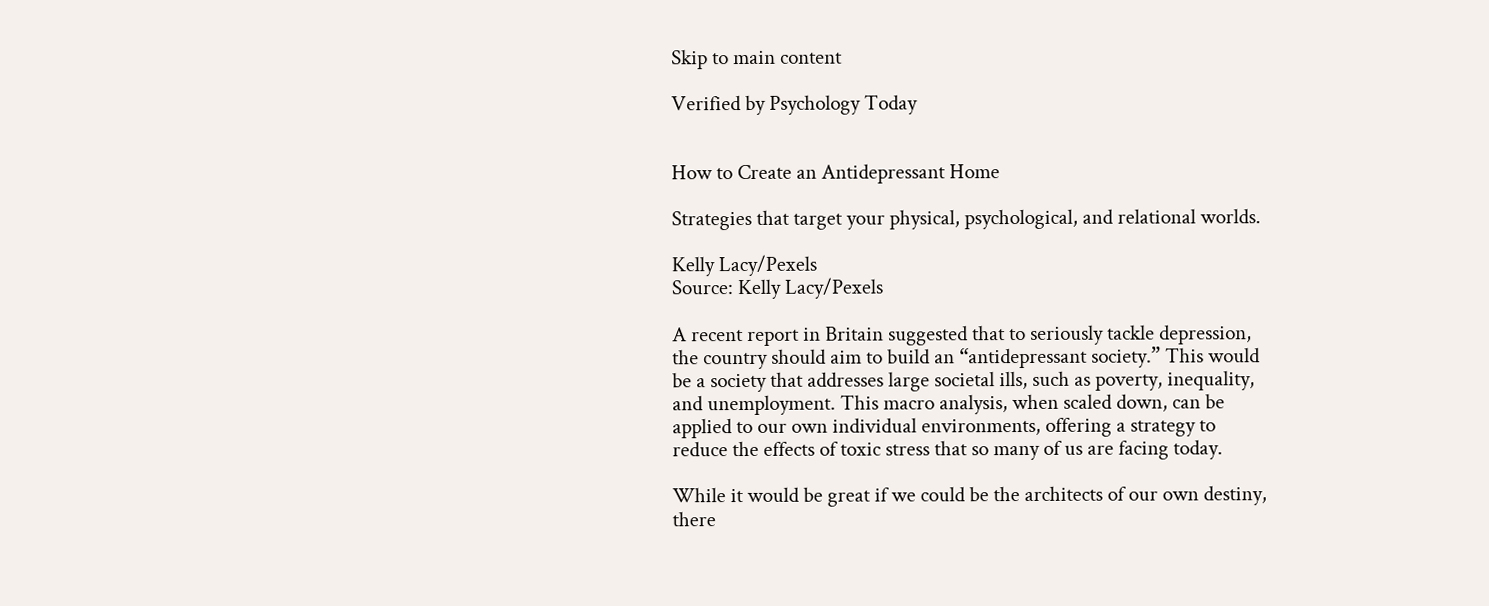Skip to main content

Verified by Psychology Today


How to Create an Antidepressant Home

Strategies that target your physical, psychological, and relational worlds.

Kelly Lacy/Pexels
Source: Kelly Lacy/Pexels

A recent report in Britain suggested that to seriously tackle depression, the country should aim to build an “antidepressant society.” This would be a society that addresses large societal ills, such as poverty, inequality, and unemployment. This macro analysis, when scaled down, can be applied to our own individual environments, offering a strategy to reduce the effects of toxic stress that so many of us are facing today.

While it would be great if we could be the architects of our own destiny, there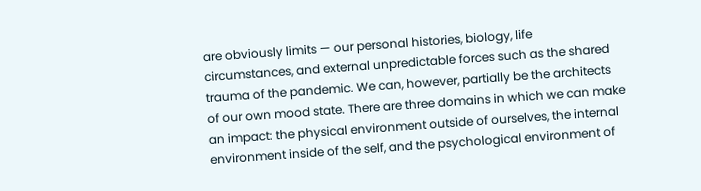are obviously limits — our personal histories, biology, life circumstances, and external unpredictable forces such as the shared trauma of the pandemic. We can, however, partially be the architects of our own mood state. There are three domains in which we can make an impact: the physical environment outside of ourselves, the internal environment inside of the self, and the psychological environment of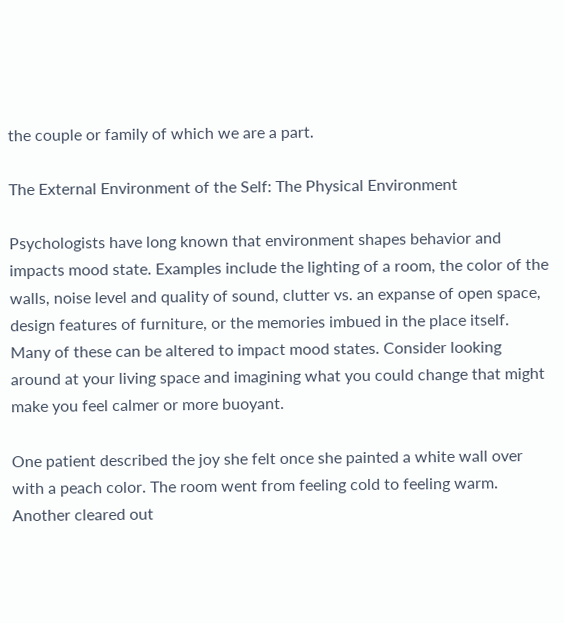the couple or family of which we are a part.

The External Environment of the Self: The Physical Environment

Psychologists have long known that environment shapes behavior and impacts mood state. Examples include the lighting of a room, the color of the walls, noise level and quality of sound, clutter vs. an expanse of open space, design features of furniture, or the memories imbued in the place itself. Many of these can be altered to impact mood states. Consider looking around at your living space and imagining what you could change that might make you feel calmer or more buoyant.

One patient described the joy she felt once she painted a white wall over with a peach color. The room went from feeling cold to feeling warm. Another cleared out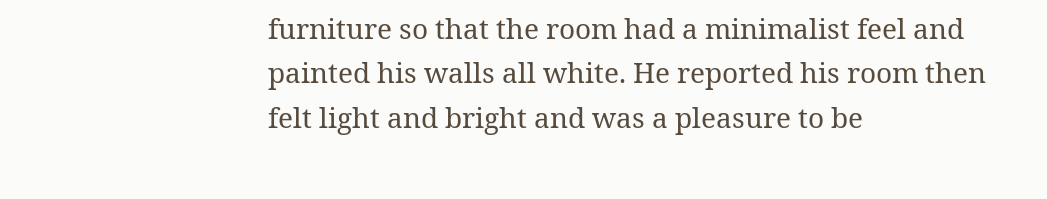furniture so that the room had a minimalist feel and painted his walls all white. He reported his room then felt light and bright and was a pleasure to be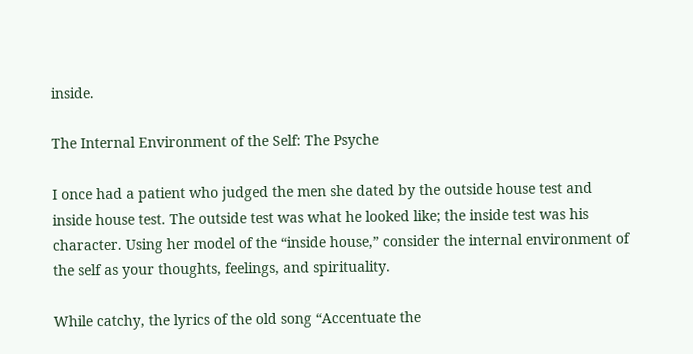inside.

The Internal Environment of the Self: The Psyche

I once had a patient who judged the men she dated by the outside house test and inside house test. The outside test was what he looked like; the inside test was his character. Using her model of the “inside house,” consider the internal environment of the self as your thoughts, feelings, and spirituality.

While catchy, the lyrics of the old song “Accentuate the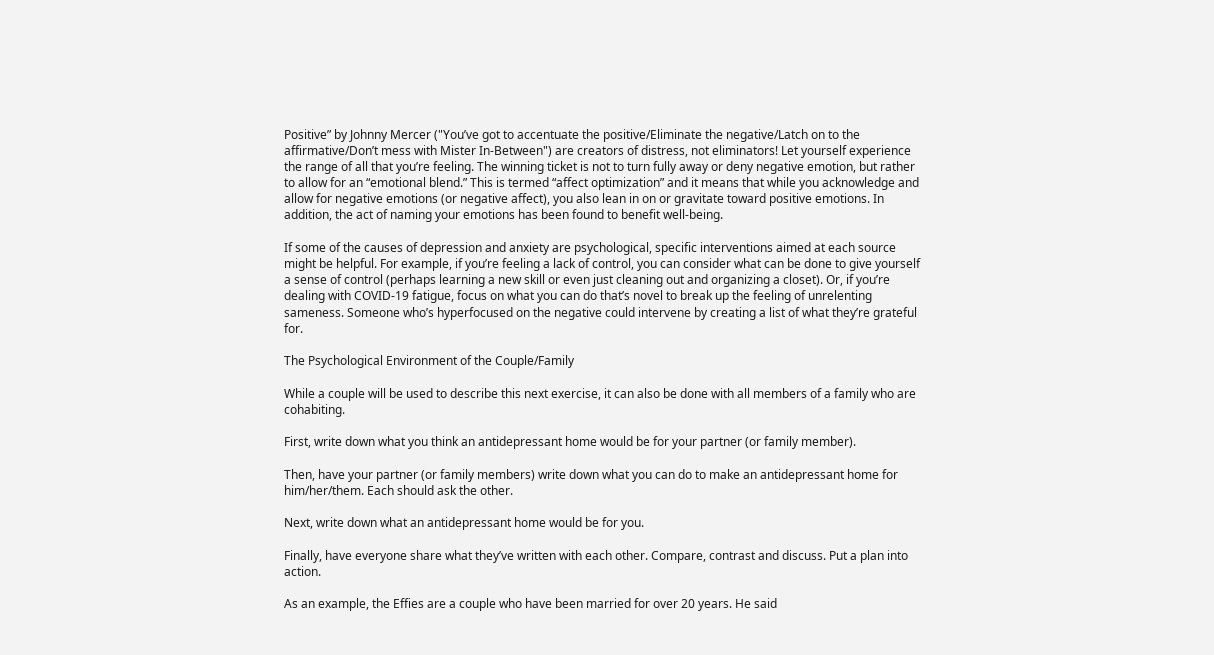Positive” by Johnny Mercer ("You’ve got to accentuate the positive/Eliminate the negative/Latch on to the affirmative/Don’t mess with Mister In-Between") are creators of distress, not eliminators! Let yourself experience the range of all that you’re feeling. The winning ticket is not to turn fully away or deny negative emotion, but rather to allow for an “emotional blend.” This is termed “affect optimization” and it means that while you acknowledge and allow for negative emotions (or negative affect), you also lean in on or gravitate toward positive emotions. In addition, the act of naming your emotions has been found to benefit well-being.

If some of the causes of depression and anxiety are psychological, specific interventions aimed at each source might be helpful. For example, if you’re feeling a lack of control, you can consider what can be done to give yourself a sense of control (perhaps learning a new skill or even just cleaning out and organizing a closet). Or, if you’re dealing with COVID-19 fatigue, focus on what you can do that’s novel to break up the feeling of unrelenting sameness. Someone who’s hyperfocused on the negative could intervene by creating a list of what they’re grateful for.

The Psychological Environment of the Couple/Family

While a couple will be used to describe this next exercise, it can also be done with all members of a family who are cohabiting.

First, write down what you think an antidepressant home would be for your partner (or family member).

Then, have your partner (or family members) write down what you can do to make an antidepressant home for him/her/them. Each should ask the other.

Next, write down what an antidepressant home would be for you.

Finally, have everyone share what they’ve written with each other. Compare, contrast and discuss. Put a plan into action.

As an example, the Effies are a couple who have been married for over 20 years. He said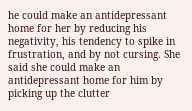he could make an antidepressant home for her by reducing his negativity, his tendency to spike in frustration, and by not cursing. She said she could make an antidepressant home for him by picking up the clutter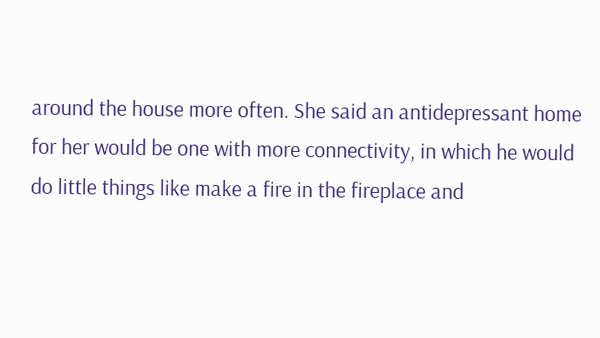around the house more often. She said an antidepressant home for her would be one with more connectivity, in which he would do little things like make a fire in the fireplace and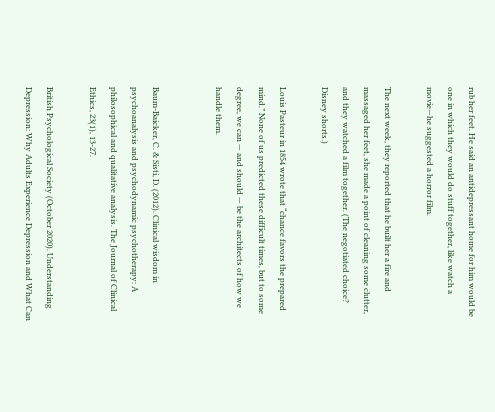rub her feet. He said an antidepressant home for him would be one in which they would do stuff together, like watch a movie—he suggested a horror film.

The next week, they reported that he built her a fire and massaged her feet, she made a point of cleaning some clutter, and they watched a film together. (The negotiated choice? Disney shorts.)

Louis Pasteur in 1854 wrote that “chance favors the prepared mind.” None of us predicted these difficult times, but to some degree, we can — and should — be the architects of how we handle them.


Baum-Baicker, C. & Sisti, D. (2012). Clinical wisdom in psychoanalysis and psychodynamic psychotherapy: A philosophical and qualitative analysis. The Journal of Clinical Ethics, 23(1), 13-27.

British Psychological Society (October 2020). Understanding Depression: Why Adults Experience Depression and What Can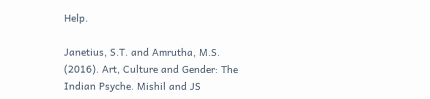Help.

Janetius, S.T. and Amrutha, M.S. (2016). Art, Culture and Gender: The Indian Psyche. Mishil and JS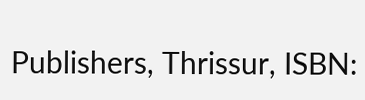Publishers, Thrissur, ISBN: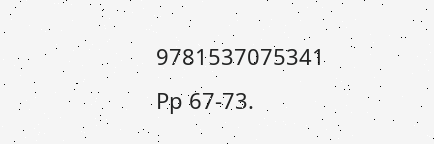9781537075341 Pp 67-73.